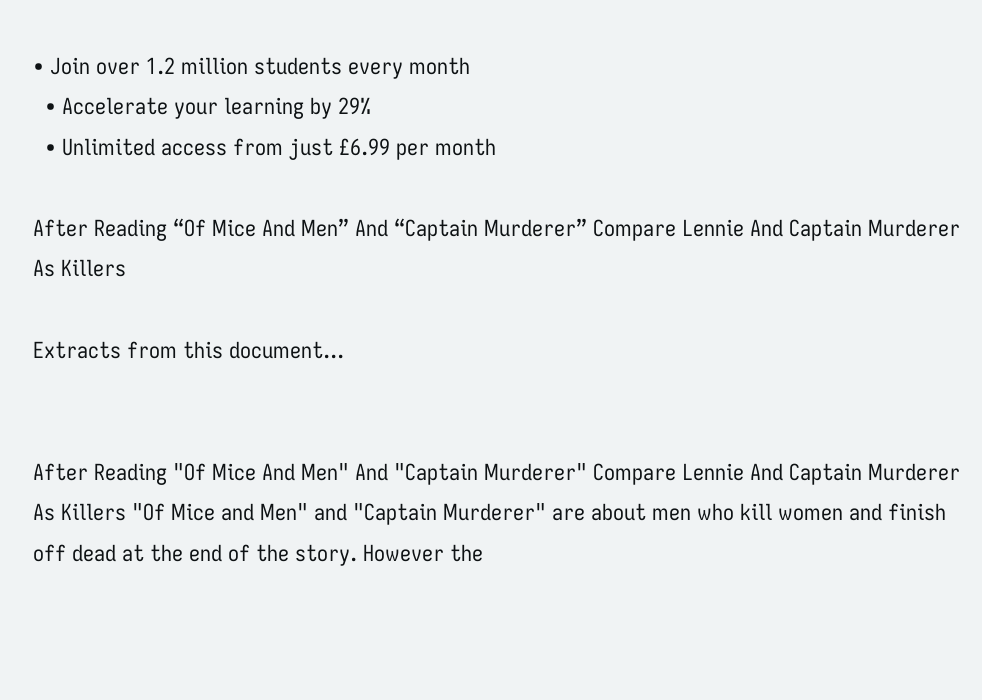• Join over 1.2 million students every month
  • Accelerate your learning by 29%
  • Unlimited access from just £6.99 per month

After Reading “Of Mice And Men” And “Captain Murderer” Compare Lennie And Captain Murderer As Killers

Extracts from this document...


After Reading "Of Mice And Men" And "Captain Murderer" Compare Lennie And Captain Murderer As Killers "Of Mice and Men" and "Captain Murderer" are about men who kill women and finish off dead at the end of the story. However the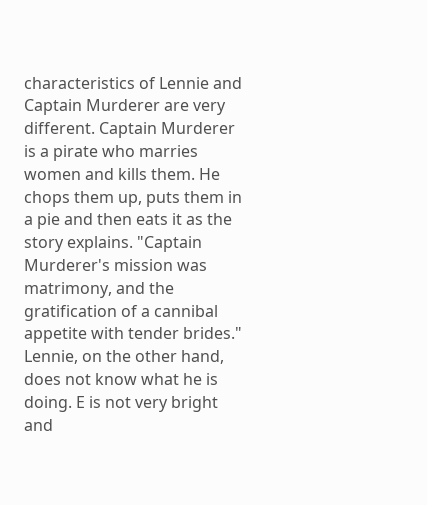characteristics of Lennie and Captain Murderer are very different. Captain Murderer is a pirate who marries women and kills them. He chops them up, puts them in a pie and then eats it as the story explains. "Captain Murderer's mission was matrimony, and the gratification of a cannibal appetite with tender brides." Lennie, on the other hand, does not know what he is doing. E is not very bright and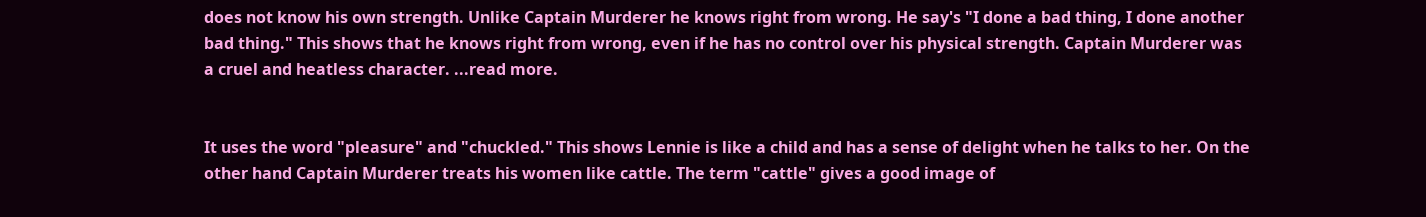does not know his own strength. Unlike Captain Murderer he knows right from wrong. He say's "I done a bad thing, I done another bad thing." This shows that he knows right from wrong, even if he has no control over his physical strength. Captain Murderer was a cruel and heatless character. ...read more.


It uses the word "pleasure" and "chuckled." This shows Lennie is like a child and has a sense of delight when he talks to her. On the other hand Captain Murderer treats his women like cattle. The term "cattle" gives a good image of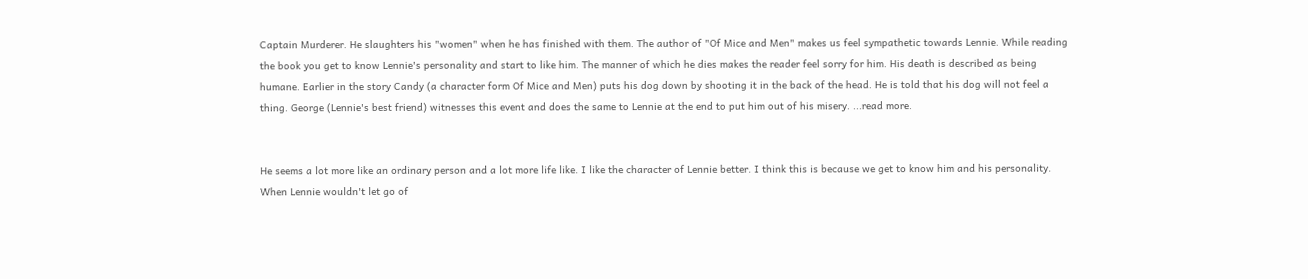Captain Murderer. He slaughters his "women" when he has finished with them. The author of "Of Mice and Men" makes us feel sympathetic towards Lennie. While reading the book you get to know Lennie's personality and start to like him. The manner of which he dies makes the reader feel sorry for him. His death is described as being humane. Earlier in the story Candy (a character form Of Mice and Men) puts his dog down by shooting it in the back of the head. He is told that his dog will not feel a thing. George (Lennie's best friend) witnesses this event and does the same to Lennie at the end to put him out of his misery. ...read more.


He seems a lot more like an ordinary person and a lot more life like. I like the character of Lennie better. I think this is because we get to know him and his personality. When Lennie wouldn't let go of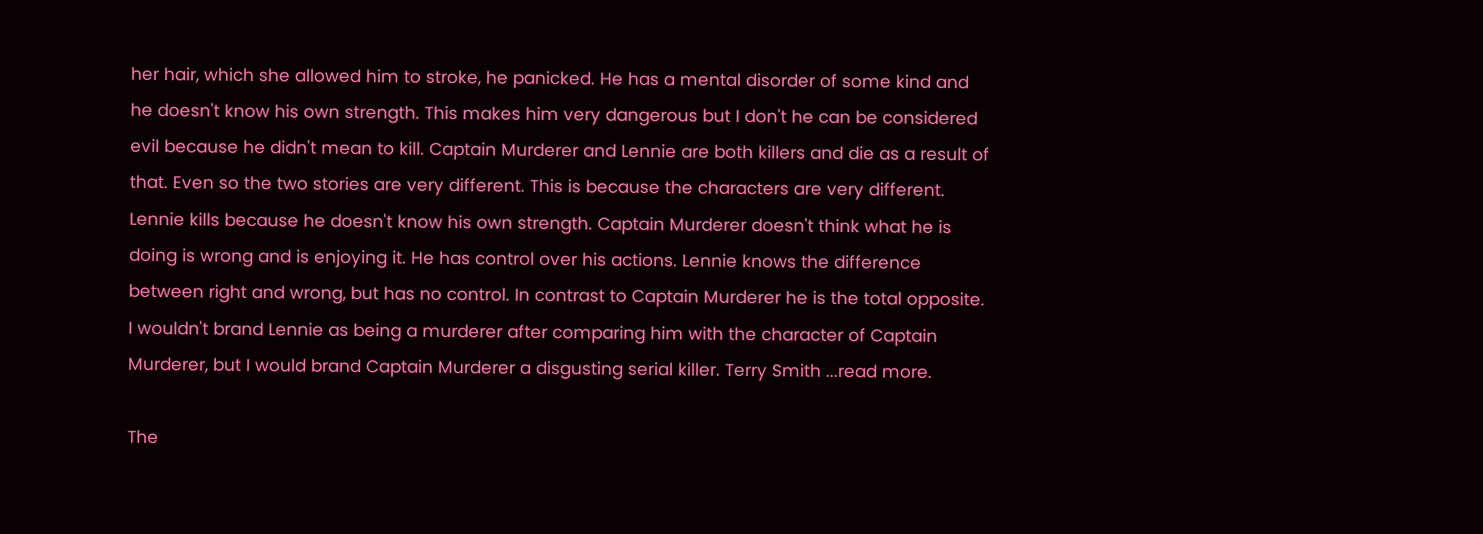her hair, which she allowed him to stroke, he panicked. He has a mental disorder of some kind and he doesn't know his own strength. This makes him very dangerous but I don't he can be considered evil because he didn't mean to kill. Captain Murderer and Lennie are both killers and die as a result of that. Even so the two stories are very different. This is because the characters are very different. Lennie kills because he doesn't know his own strength. Captain Murderer doesn't think what he is doing is wrong and is enjoying it. He has control over his actions. Lennie knows the difference between right and wrong, but has no control. In contrast to Captain Murderer he is the total opposite. I wouldn't brand Lennie as being a murderer after comparing him with the character of Captain Murderer, but I would brand Captain Murderer a disgusting serial killer. Terry Smith ...read more.

The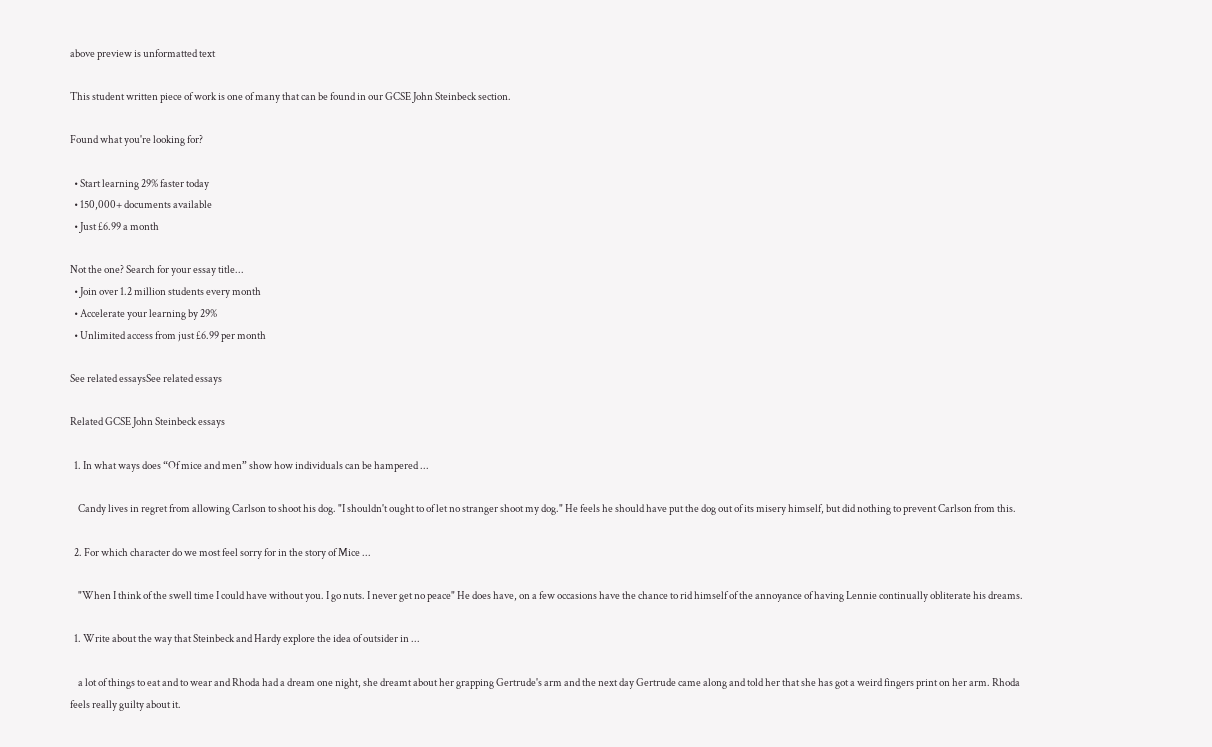above preview is unformatted text

This student written piece of work is one of many that can be found in our GCSE John Steinbeck section.

Found what you're looking for?

  • Start learning 29% faster today
  • 150,000+ documents available
  • Just £6.99 a month

Not the one? Search for your essay title...
  • Join over 1.2 million students every month
  • Accelerate your learning by 29%
  • Unlimited access from just £6.99 per month

See related essaysSee related essays

Related GCSE John Steinbeck essays

  1. In what ways does “Of mice and men” show how individuals can be hampered ...

    Candy lives in regret from allowing Carlson to shoot his dog. "I shouldn't ought to of let no stranger shoot my dog." He feels he should have put the dog out of its misery himself, but did nothing to prevent Carlson from this.

  2. For which character do we most feel sorry for in the story of Mice ...

    "When I think of the swell time I could have without you. I go nuts. I never get no peace" He does have, on a few occasions have the chance to rid himself of the annoyance of having Lennie continually obliterate his dreams.

  1. Write about the way that Steinbeck and Hardy explore the idea of outsider in ...

    a lot of things to eat and to wear and Rhoda had a dream one night, she dreamt about her grapping Gertrude's arm and the next day Gertrude came along and told her that she has got a weird fingers print on her arm. Rhoda feels really guilty about it.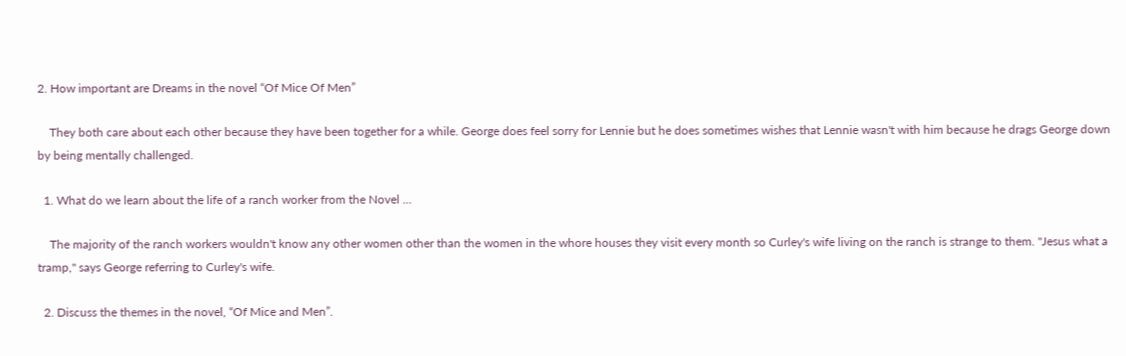2. How important are Dreams in the novel “Of Mice Of Men”

    They both care about each other because they have been together for a while. George does feel sorry for Lennie but he does sometimes wishes that Lennie wasn't with him because he drags George down by being mentally challenged.

  1. What do we learn about the life of a ranch worker from the Novel ...

    The majority of the ranch workers wouldn't know any other women other than the women in the whore houses they visit every month so Curley's wife living on the ranch is strange to them. "Jesus what a tramp," says George referring to Curley's wife.

  2. Discuss the themes in the novel, “Of Mice and Men”.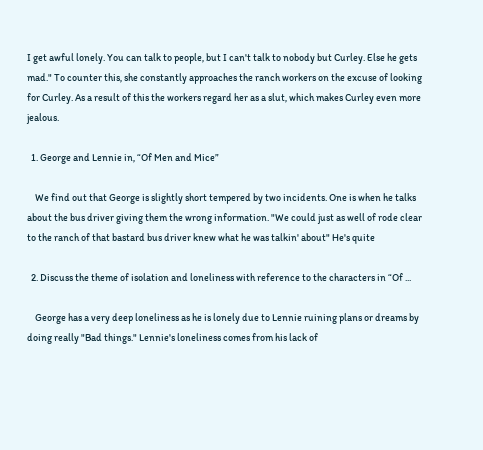I get awful lonely. You can talk to people, but I can't talk to nobody but Curley. Else he gets mad." To counter this, she constantly approaches the ranch workers on the excuse of looking for Curley. As a result of this the workers regard her as a slut, which makes Curley even more jealous.

  1. George and Lennie in, “Of Men and Mice”

    We find out that George is slightly short tempered by two incidents. One is when he talks about the bus driver giving them the wrong information. "We could just as well of rode clear to the ranch of that bastard bus driver knew what he was talkin' about" He's quite

  2. Discuss the theme of isolation and loneliness with reference to the characters in “Of ...

    George has a very deep loneliness as he is lonely due to Lennie ruining plans or dreams by doing really "Bad things." Lennie's loneliness comes from his lack of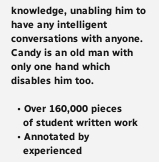knowledge, unabling him to have any intelligent conversations with anyone. Candy is an old man with only one hand which disables him too.

  • Over 160,000 pieces
    of student written work
  • Annotated by
    experienced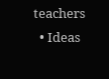teachers
  • Ideas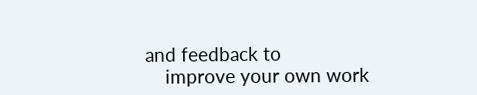and feedback to
    improve your own work